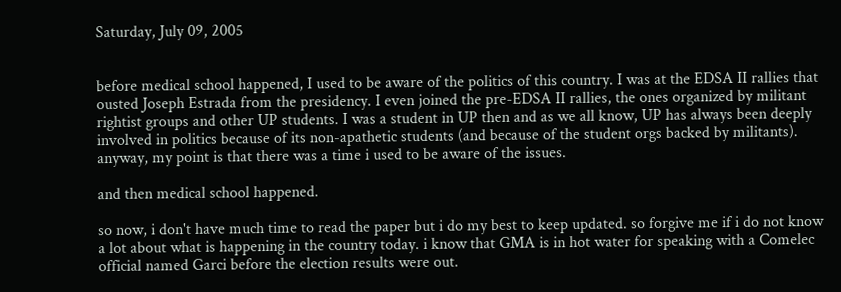Saturday, July 09, 2005


before medical school happened, I used to be aware of the politics of this country. I was at the EDSA II rallies that ousted Joseph Estrada from the presidency. I even joined the pre-EDSA II rallies, the ones organized by militant rightist groups and other UP students. I was a student in UP then and as we all know, UP has always been deeply involved in politics because of its non-apathetic students (and because of the student orgs backed by militants). anyway, my point is that there was a time i used to be aware of the issues.

and then medical school happened.

so now, i don't have much time to read the paper but i do my best to keep updated. so forgive me if i do not know a lot about what is happening in the country today. i know that GMA is in hot water for speaking with a Comelec official named Garci before the election results were out.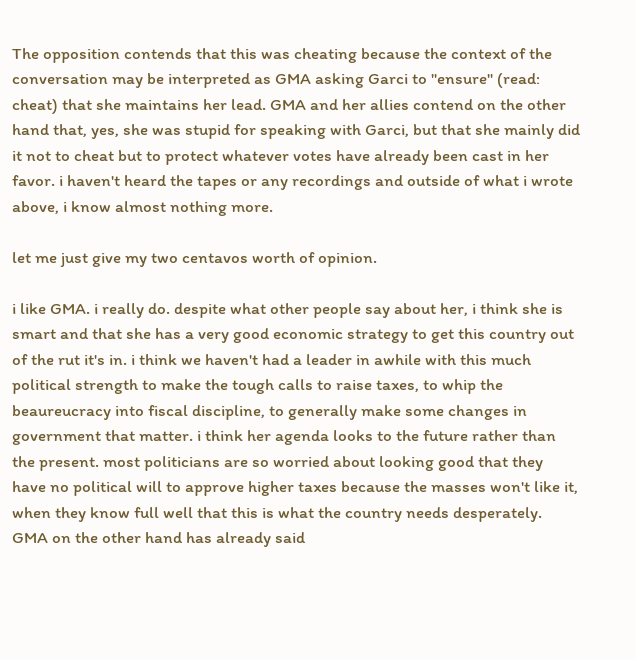The opposition contends that this was cheating because the context of the conversation may be interpreted as GMA asking Garci to "ensure" (read: cheat) that she maintains her lead. GMA and her allies contend on the other hand that, yes, she was stupid for speaking with Garci, but that she mainly did it not to cheat but to protect whatever votes have already been cast in her favor. i haven't heard the tapes or any recordings and outside of what i wrote above, i know almost nothing more.

let me just give my two centavos worth of opinion.

i like GMA. i really do. despite what other people say about her, i think she is smart and that she has a very good economic strategy to get this country out of the rut it's in. i think we haven't had a leader in awhile with this much political strength to make the tough calls to raise taxes, to whip the beaureucracy into fiscal discipline, to generally make some changes in government that matter. i think her agenda looks to the future rather than the present. most politicians are so worried about looking good that they have no political will to approve higher taxes because the masses won't like it, when they know full well that this is what the country needs desperately. GMA on the other hand has already said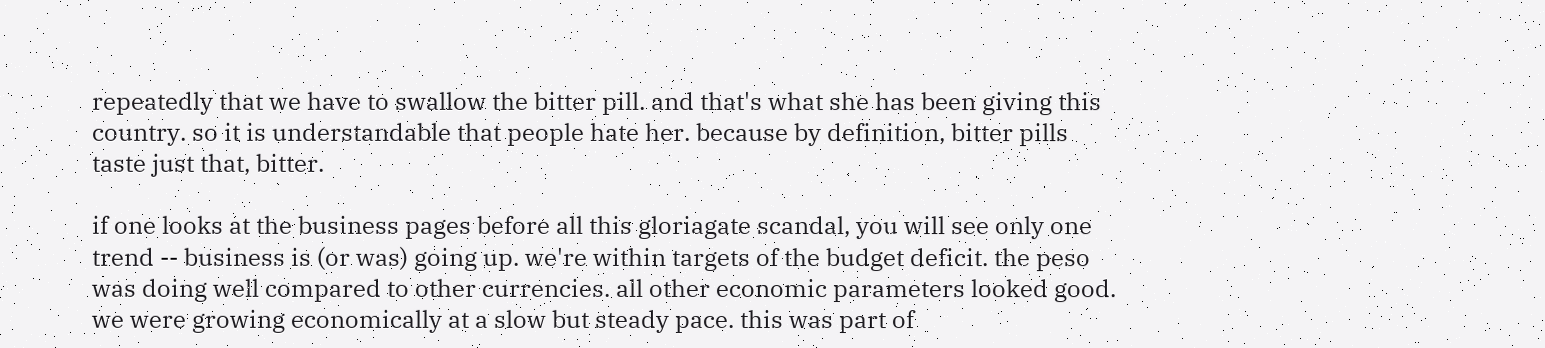repeatedly that we have to swallow the bitter pill. and that's what she has been giving this country. so it is understandable that people hate her. because by definition, bitter pills taste just that, bitter.

if one looks at the business pages before all this gloriagate scandal, you will see only one trend -- business is (or was) going up. we're within targets of the budget deficit. the peso was doing well compared to other currencies. all other economic parameters looked good. we were growing economically at a slow but steady pace. this was part of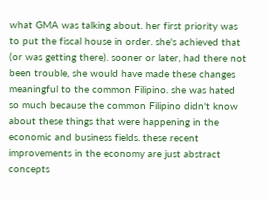what GMA was talking about. her first priority was to put the fiscal house in order. she's achieved that (or was getting there). sooner or later, had there not been trouble, she would have made these changes meaningful to the common Filipino. she was hated so much because the common Filipino didn't know about these things that were happening in the economic and business fields. these recent improvements in the economy are just abstract concepts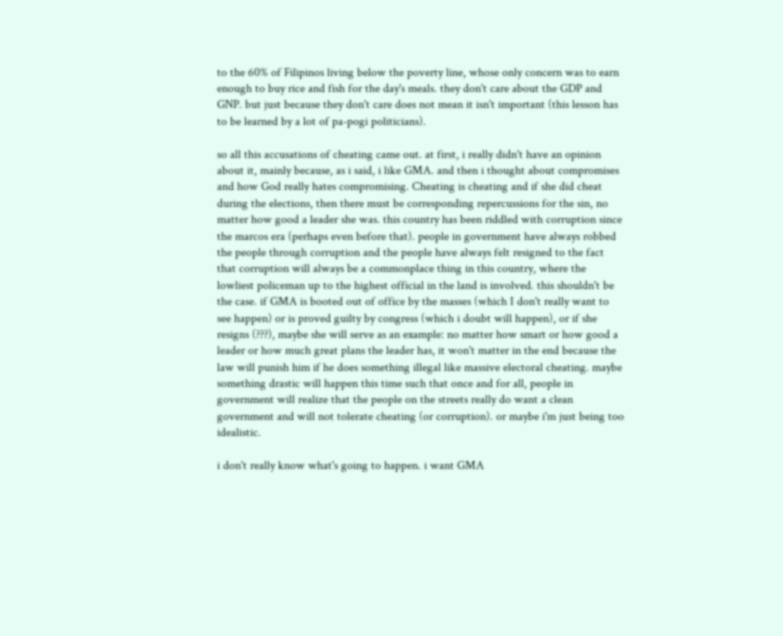to the 60% of Filipinos living below the poverty line, whose only concern was to earn enough to buy rice and fish for the day's meals. they don't care about the GDP and GNP. but just because they don't care does not mean it isn't important (this lesson has to be learned by a lot of pa-pogi politicians).

so all this accusations of cheating came out. at first, i really didn't have an opinion about it, mainly because, as i said, i like GMA. and then i thought about compromises and how God really hates compromising. Cheating is cheating and if she did cheat during the elections, then there must be corresponding repercussions for the sin, no matter how good a leader she was. this country has been riddled with corruption since the marcos era (perhaps even before that). people in government have always robbed the people through corruption and the people have always felt resigned to the fact that corruption will always be a commonplace thing in this country, where the lowliest policeman up to the highest official in the land is involved. this shouldn't be the case. if GMA is booted out of office by the masses (which I don't really want to see happen) or is proved guilty by congress (which i doubt will happen), or if she resigns (???), maybe she will serve as an example: no matter how smart or how good a leader or how much great plans the leader has, it won't matter in the end because the law will punish him if he does something illegal like massive electoral cheating. maybe something drastic will happen this time such that once and for all, people in government will realize that the people on the streets really do want a clean government and will not tolerate cheating (or corruption). or maybe i'm just being too idealistic.

i don't really know what's going to happen. i want GMA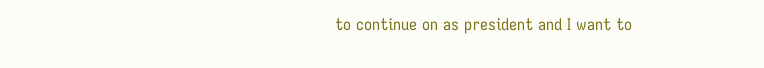to continue on as president and I want to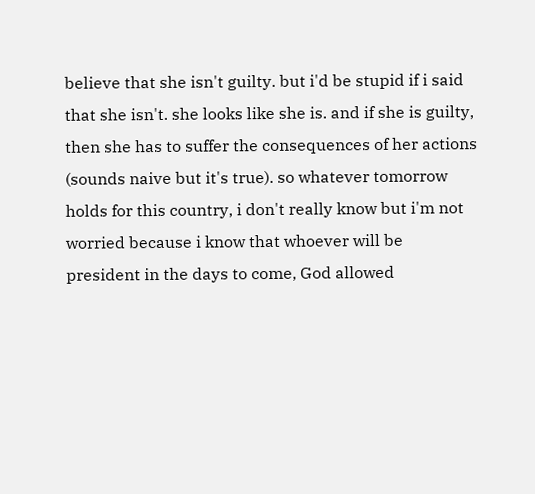believe that she isn't guilty. but i'd be stupid if i said that she isn't. she looks like she is. and if she is guilty, then she has to suffer the consequences of her actions (sounds naive but it's true). so whatever tomorrow holds for this country, i don't really know but i'm not worried because i know that whoever will be president in the days to come, God allowed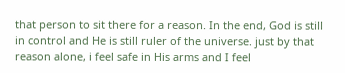that person to sit there for a reason. In the end, God is still in control and He is still ruler of the universe. just by that reason alone, i feel safe in His arms and I feel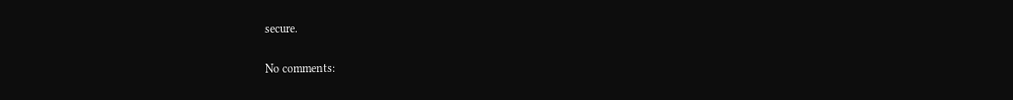secure.

No comments: